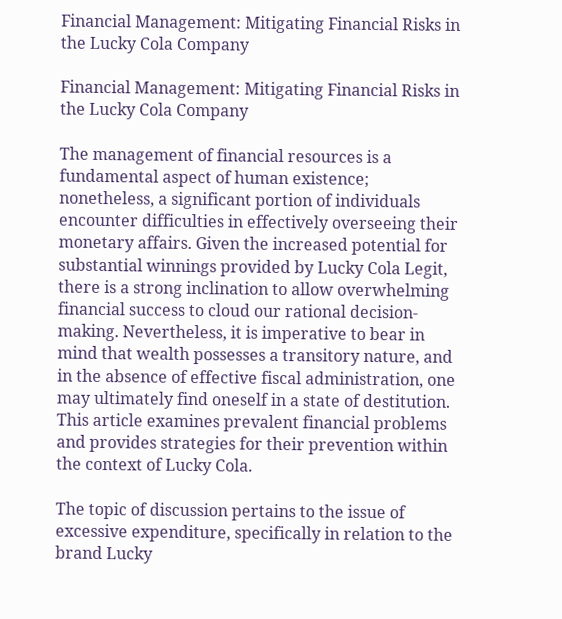Financial Management: Mitigating Financial Risks in the Lucky Cola Company

Financial Management: Mitigating Financial Risks in the Lucky Cola Company

The management of financial resources is a fundamental aspect of human existence; nonetheless, a significant portion of individuals encounter difficulties in effectively overseeing their monetary affairs. Given the increased potential for substantial winnings provided by Lucky Cola Legit, there is a strong inclination to allow overwhelming financial success to cloud our rational decision-making. Nevertheless, it is imperative to bear in mind that wealth possesses a transitory nature, and in the absence of effective fiscal administration, one may ultimately find oneself in a state of destitution. This article examines prevalent financial problems and provides strategies for their prevention within the context of Lucky Cola.

The topic of discussion pertains to the issue of excessive expenditure, specifically in relation to the brand Lucky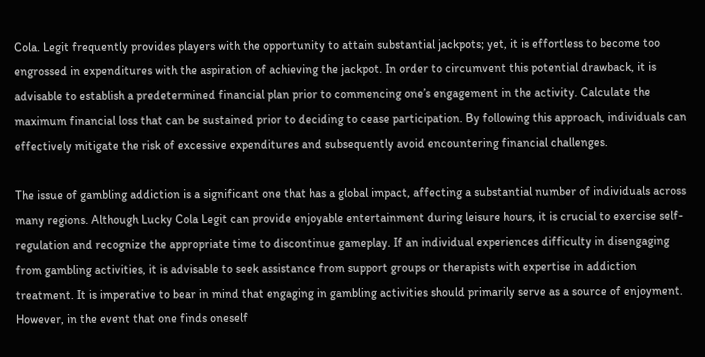Cola. Legit frequently provides players with the opportunity to attain substantial jackpots; yet, it is effortless to become too engrossed in expenditures with the aspiration of achieving the jackpot. In order to circumvent this potential drawback, it is advisable to establish a predetermined financial plan prior to commencing one’s engagement in the activity. Calculate the maximum financial loss that can be sustained prior to deciding to cease participation. By following this approach, individuals can effectively mitigate the risk of excessive expenditures and subsequently avoid encountering financial challenges.

The issue of gambling addiction is a significant one that has a global impact, affecting a substantial number of individuals across many regions. Although Lucky Cola Legit can provide enjoyable entertainment during leisure hours, it is crucial to exercise self-regulation and recognize the appropriate time to discontinue gameplay. If an individual experiences difficulty in disengaging from gambling activities, it is advisable to seek assistance from support groups or therapists with expertise in addiction treatment. It is imperative to bear in mind that engaging in gambling activities should primarily serve as a source of enjoyment. However, in the event that one finds oneself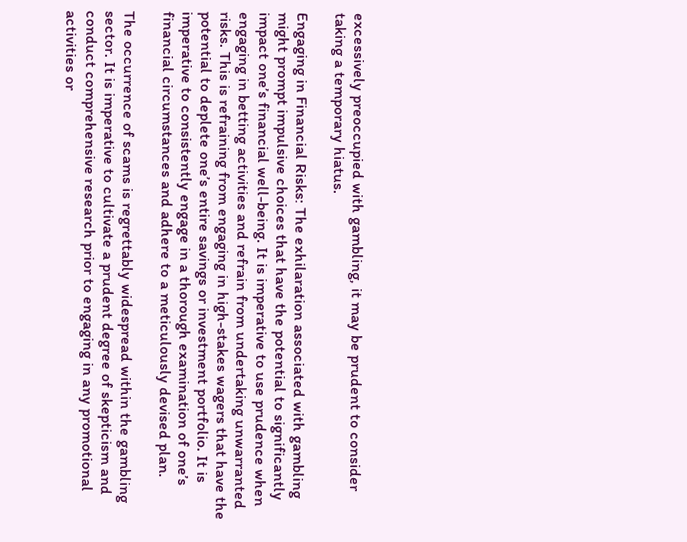excessively preoccupied with gambling, it may be prudent to consider taking a temporary hiatus.

Engaging in Financial Risks: The exhilaration associated with gambling might prompt impulsive choices that have the potential to significantly impact one’s financial well-being. It is imperative to use prudence when engaging in betting activities and refrain from undertaking unwarranted risks. This is refraining from engaging in high-stakes wagers that have the potential to deplete one’s entire savings or investment portfolio. It is imperative to consistently engage in a thorough examination of one’s financial circumstances and adhere to a meticulously devised plan.

The occurrence of scams is regrettably widespread within the gambling sector. It is imperative to cultivate a prudent degree of skepticism and conduct comprehensive research prior to engaging in any promotional activities or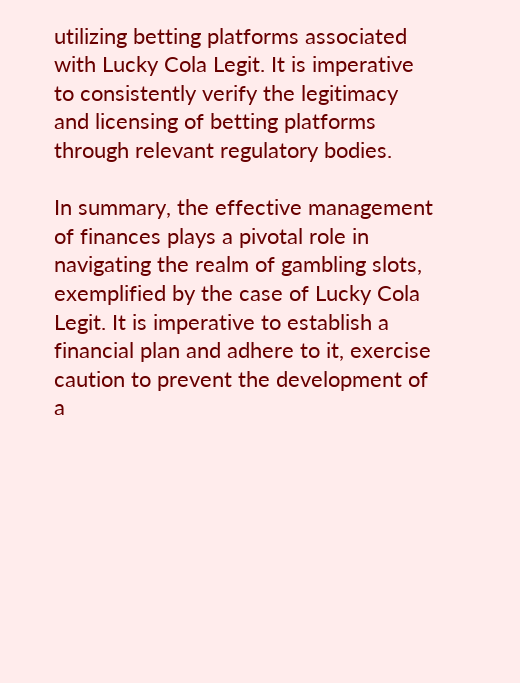utilizing betting platforms associated with Lucky Cola Legit. It is imperative to consistently verify the legitimacy and licensing of betting platforms through relevant regulatory bodies.

In summary, the effective management of finances plays a pivotal role in navigating the realm of gambling slots, exemplified by the case of Lucky Cola Legit. It is imperative to establish a financial plan and adhere to it, exercise caution to prevent the development of a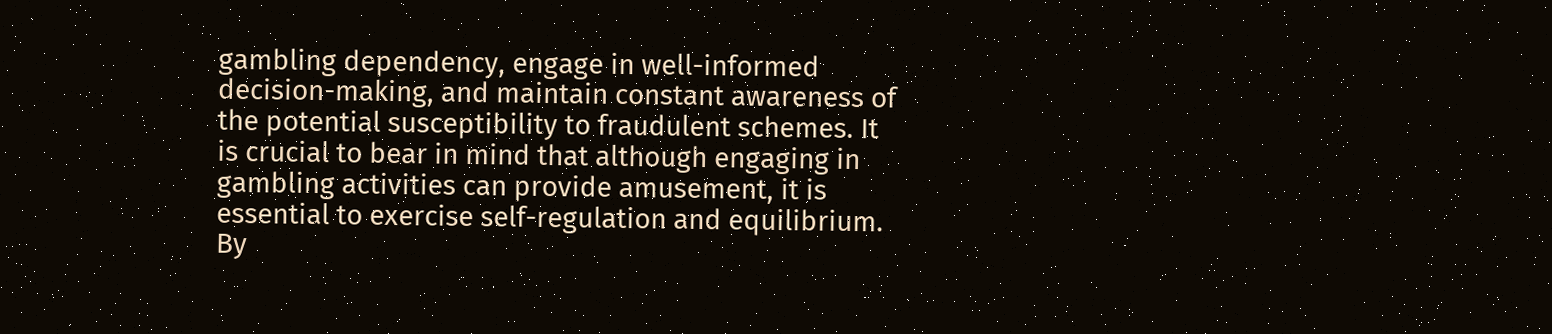gambling dependency, engage in well-informed decision-making, and maintain constant awareness of the potential susceptibility to fraudulent schemes. It is crucial to bear in mind that although engaging in gambling activities can provide amusement, it is essential to exercise self-regulation and equilibrium. By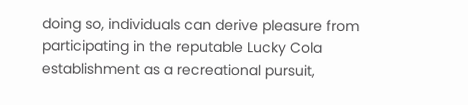doing so, individuals can derive pleasure from participating in the reputable Lucky Cola establishment as a recreational pursuit,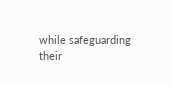while safeguarding their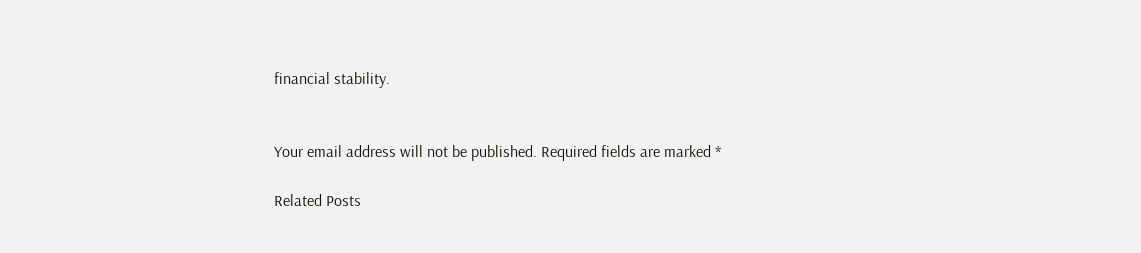financial stability.


Your email address will not be published. Required fields are marked *

Related Posts